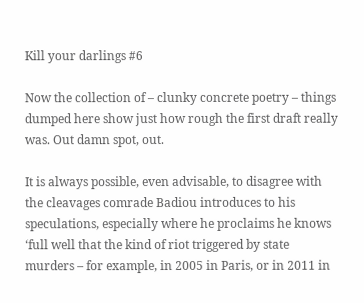Kill your darlings #6

Now the collection of – clunky concrete poetry – things dumped here show just how rough the first draft really was. Out damn spot, out.

It is always possible, even advisable, to disagree with the cleavages comrade Badiou introduces to his speculations, especially where he proclaims he knows ‘full well that the kind of riot triggered by state murders – for example, in 2005 in Paris, or in 2011 in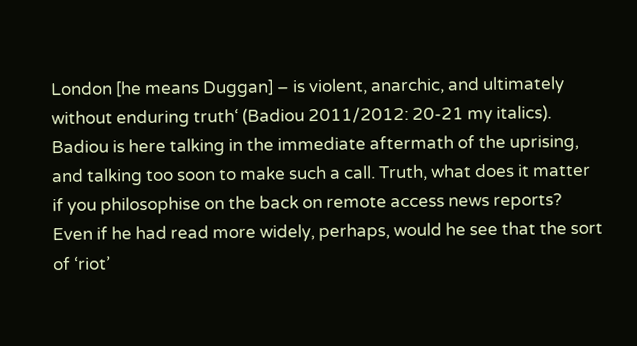London [he means Duggan] – is violent, anarchic, and ultimately without enduring truth‘ (Badiou 2011/2012: 20-21 my italics). Badiou is here talking in the immediate aftermath of the uprising, and talking too soon to make such a call. Truth, what does it matter if you philosophise on the back on remote access news reports? Even if he had read more widely, perhaps, would he see that the sort of ‘riot’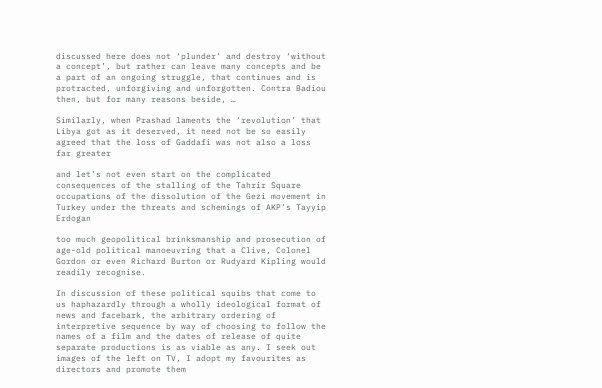discussed here does not ‘plunder’ and destroy ‘without a concept’, but rather can leave many concepts and be a part of an ongoing struggle, that continues and is protracted, unforgiving and unforgotten. Contra Badiou then, but for many reasons beside, …

Similarly, when Prashad laments the ‘revolution’ that Libya got as it deserved, it need not be so easily agreed that the loss of Gaddafi was not also a loss far greater

and let’s not even start on the complicated consequences of the stalling of the Tahrir Square occupations of the dissolution of the Gezi movement in Turkey under the threats and schemings of AKP’s Tayyip Erdogan

too much geopolitical brinksmanship and prosecution of age-old political manoeuvring that a Clive, Colonel Gordon or even Richard Burton or Rudyard Kipling would readily recognise.

In discussion of these political squibs that come to us haphazardly through a wholly ideological format of news and facebark, the arbitrary ordering of interpretive sequence by way of choosing to follow the names of a film and the dates of release of quite separate productions is as viable as any. I seek out images of the left on TV, I adopt my favourites as directors and promote them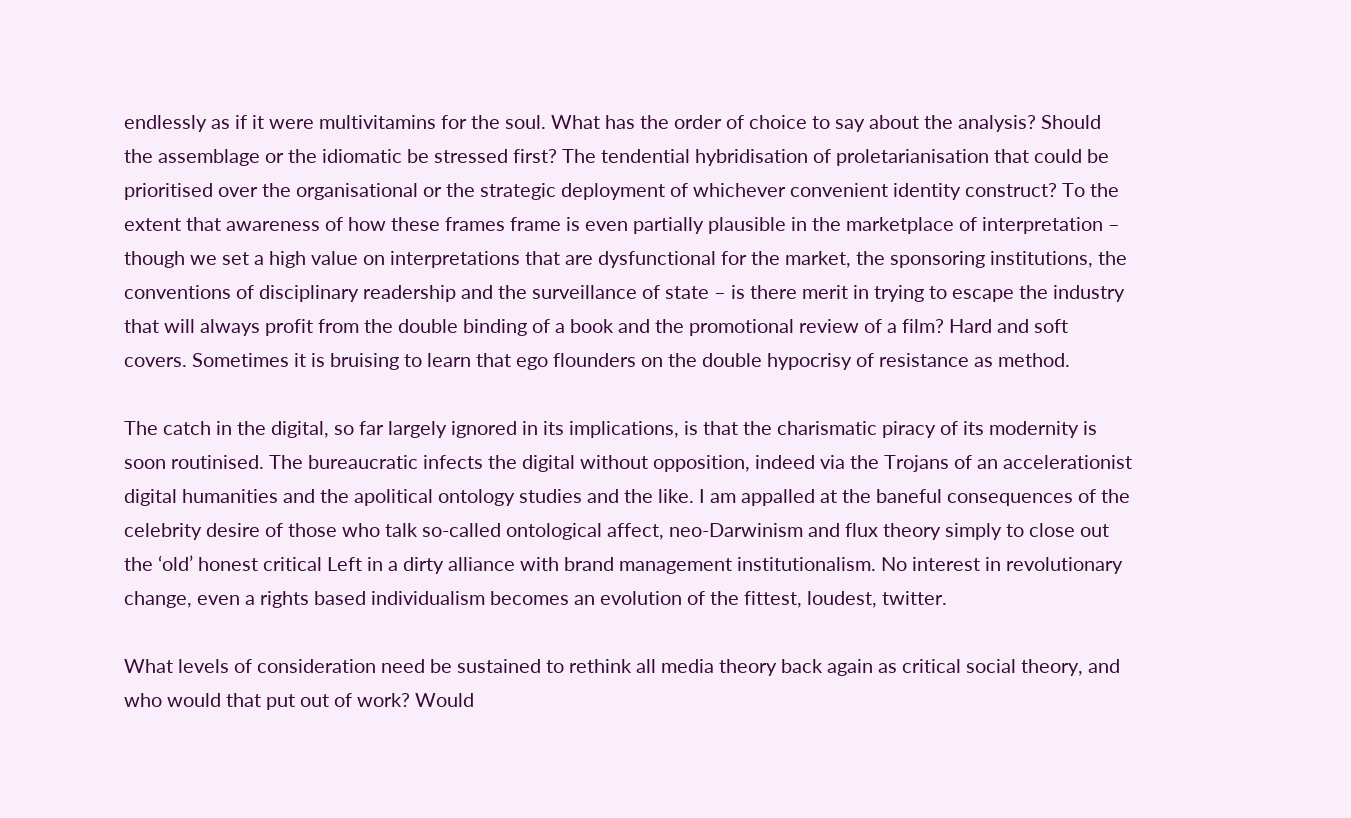endlessly as if it were multivitamins for the soul. What has the order of choice to say about the analysis? Should the assemblage or the idiomatic be stressed first? The tendential hybridisation of proletarianisation that could be prioritised over the organisational or the strategic deployment of whichever convenient identity construct? To the extent that awareness of how these frames frame is even partially plausible in the marketplace of interpretation – though we set a high value on interpretations that are dysfunctional for the market, the sponsoring institutions, the conventions of disciplinary readership and the surveillance of state – is there merit in trying to escape the industry that will always profit from the double binding of a book and the promotional review of a film? Hard and soft covers. Sometimes it is bruising to learn that ego flounders on the double hypocrisy of resistance as method.

The catch in the digital, so far largely ignored in its implications, is that the charismatic piracy of its modernity is soon routinised. The bureaucratic infects the digital without opposition, indeed via the Trojans of an accelerationist digital humanities and the apolitical ontology studies and the like. I am appalled at the baneful consequences of the celebrity desire of those who talk so-called ontological affect, neo-Darwinism and flux theory simply to close out the ‘old’ honest critical Left in a dirty alliance with brand management institutionalism. No interest in revolutionary change, even a rights based individualism becomes an evolution of the fittest, loudest, twitter.

What levels of consideration need be sustained to rethink all media theory back again as critical social theory, and who would that put out of work? Would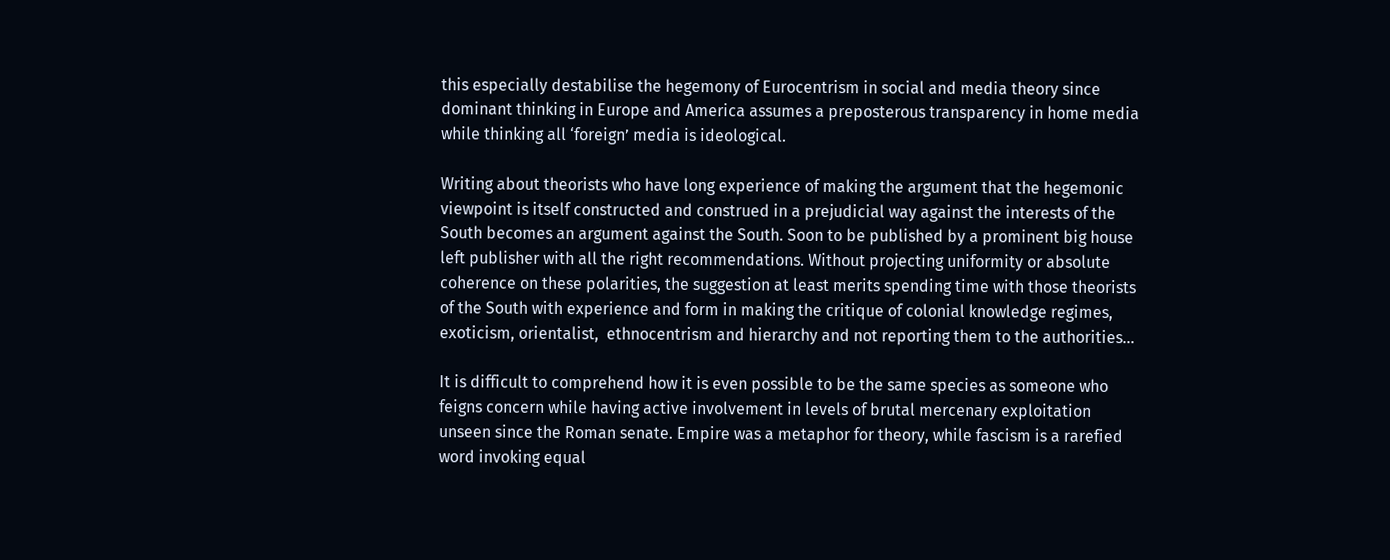this especially destabilise the hegemony of Eurocentrism in social and media theory since dominant thinking in Europe and America assumes a preposterous transparency in home media while thinking all ‘foreign’ media is ideological.

Writing about theorists who have long experience of making the argument that the hegemonic viewpoint is itself constructed and construed in a prejudicial way against the interests of the South becomes an argument against the South. Soon to be published by a prominent big house left publisher with all the right recommendations. Without projecting uniformity or absolute coherence on these polarities, the suggestion at least merits spending time with those theorists of the South with experience and form in making the critique of colonial knowledge regimes, exoticism, orientalist,  ethnocentrism and hierarchy and not reporting them to the authorities…

It is difficult to comprehend how it is even possible to be the same species as someone who feigns concern while having active involvement in levels of brutal mercenary exploitation unseen since the Roman senate. Empire was a metaphor for theory, while fascism is a rarefied word invoking equal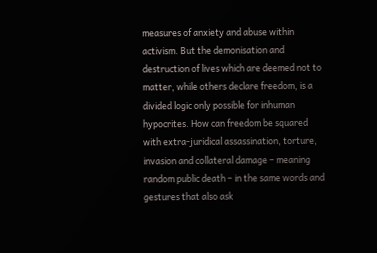measures of anxiety and abuse within activism. But the demonisation and destruction of lives which are deemed not to matter, while others declare freedom, is a divided logic only possible for inhuman hypocrites. How can freedom be squared with extra-juridical assassination, torture, invasion and collateral damage – meaning random public death – in the same words and gestures that also ask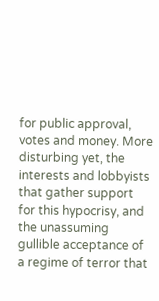for public approval, votes and money. More disturbing yet, the interests and lobbyists that gather support for this hypocrisy, and the unassuming gullible acceptance of a regime of terror that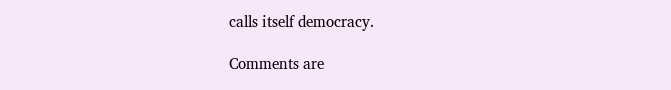calls itself democracy.

Comments are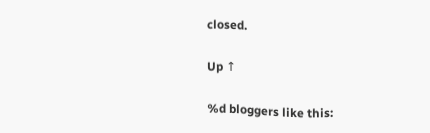closed.

Up ↑

%d bloggers like this: